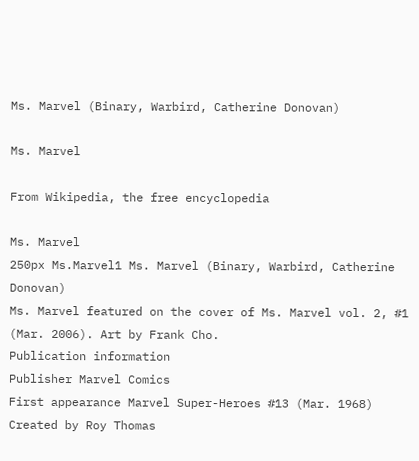Ms. Marvel (Binary, Warbird, Catherine Donovan)

Ms. Marvel

From Wikipedia, the free encyclopedia

Ms. Marvel
250px Ms.Marvel1 Ms. Marvel (Binary, Warbird, Catherine Donovan)
Ms. Marvel featured on the cover of Ms. Marvel vol. 2, #1 (Mar. 2006). Art by Frank Cho.
Publication information
Publisher Marvel Comics
First appearance Marvel Super-Heroes #13 (Mar. 1968)
Created by Roy Thomas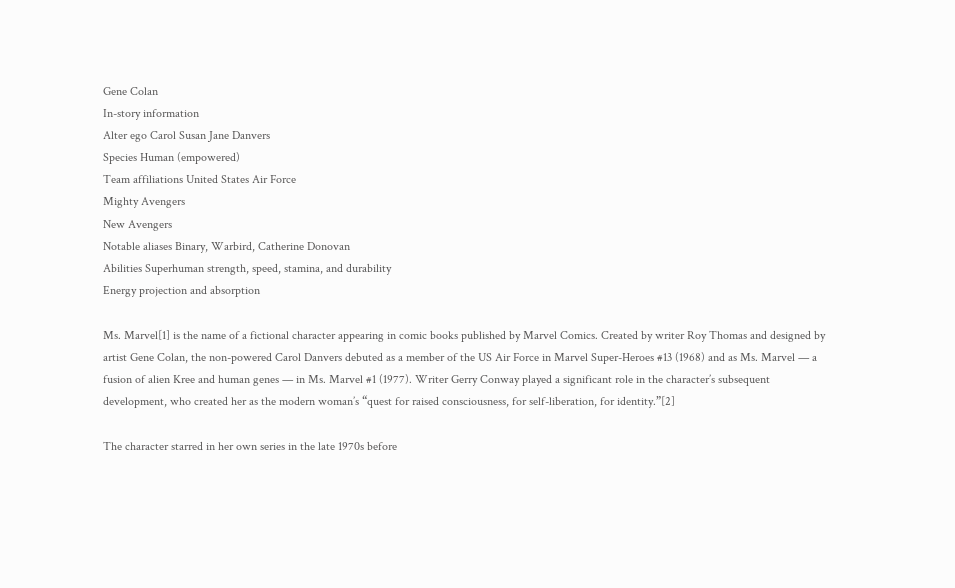Gene Colan
In-story information
Alter ego Carol Susan Jane Danvers
Species Human (empowered)
Team affiliations United States Air Force
Mighty Avengers
New Avengers
Notable aliases Binary, Warbird, Catherine Donovan
Abilities Superhuman strength, speed, stamina, and durability
Energy projection and absorption

Ms. Marvel[1] is the name of a fictional character appearing in comic books published by Marvel Comics. Created by writer Roy Thomas and designed by artist Gene Colan, the non-powered Carol Danvers debuted as a member of the US Air Force in Marvel Super-Heroes #13 (1968) and as Ms. Marvel — a fusion of alien Kree and human genes — in Ms. Marvel #1 (1977). Writer Gerry Conway played a significant role in the character’s subsequent development, who created her as the modern woman’s “quest for raised consciousness, for self-liberation, for identity.”[2]

The character starred in her own series in the late 1970s before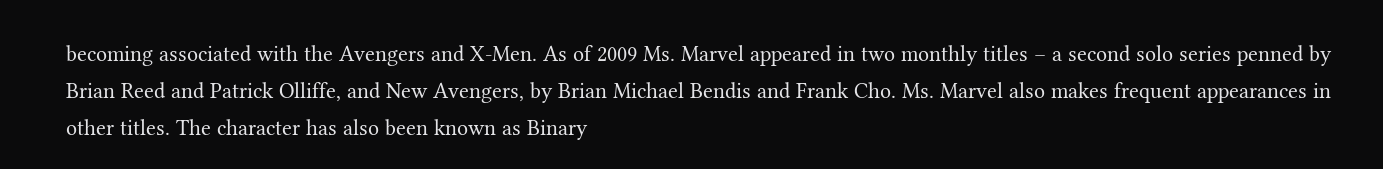becoming associated with the Avengers and X-Men. As of 2009 Ms. Marvel appeared in two monthly titles – a second solo series penned by Brian Reed and Patrick Olliffe, and New Avengers, by Brian Michael Bendis and Frank Cho. Ms. Marvel also makes frequent appearances in other titles. The character has also been known as Binary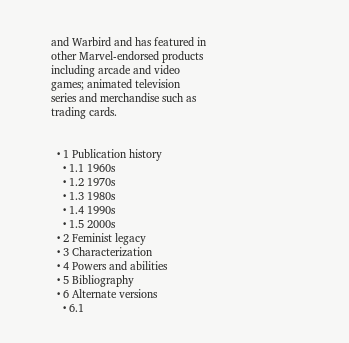and Warbird and has featured in other Marvel-endorsed products including arcade and video games; animated television series and merchandise such as trading cards.


  • 1 Publication history
    • 1.1 1960s
    • 1.2 1970s
    • 1.3 1980s
    • 1.4 1990s
    • 1.5 2000s
  • 2 Feminist legacy
  • 3 Characterization
  • 4 Powers and abilities
  • 5 Bibliography
  • 6 Alternate versions
    • 6.1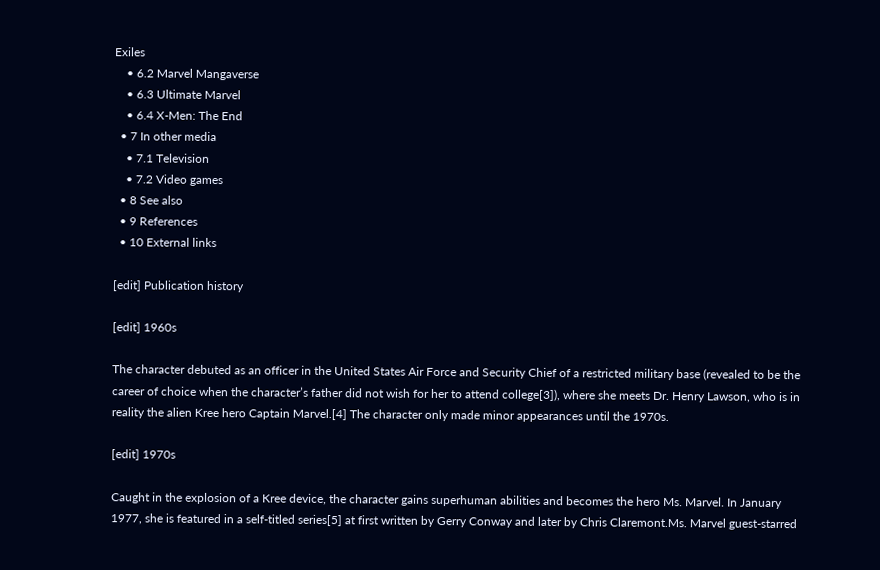Exiles
    • 6.2 Marvel Mangaverse
    • 6.3 Ultimate Marvel
    • 6.4 X-Men: The End
  • 7 In other media
    • 7.1 Television
    • 7.2 Video games
  • 8 See also
  • 9 References
  • 10 External links

[edit] Publication history

[edit] 1960s

The character debuted as an officer in the United States Air Force and Security Chief of a restricted military base (revealed to be the career of choice when the character’s father did not wish for her to attend college[3]), where she meets Dr. Henry Lawson, who is in reality the alien Kree hero Captain Marvel.[4] The character only made minor appearances until the 1970s.

[edit] 1970s

Caught in the explosion of a Kree device, the character gains superhuman abilities and becomes the hero Ms. Marvel. In January 1977, she is featured in a self-titled series[5] at first written by Gerry Conway and later by Chris Claremont.Ms. Marvel guest-starred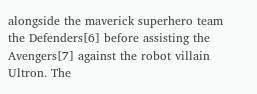alongside the maverick superhero team the Defenders[6] before assisting the Avengers[7] against the robot villain Ultron. The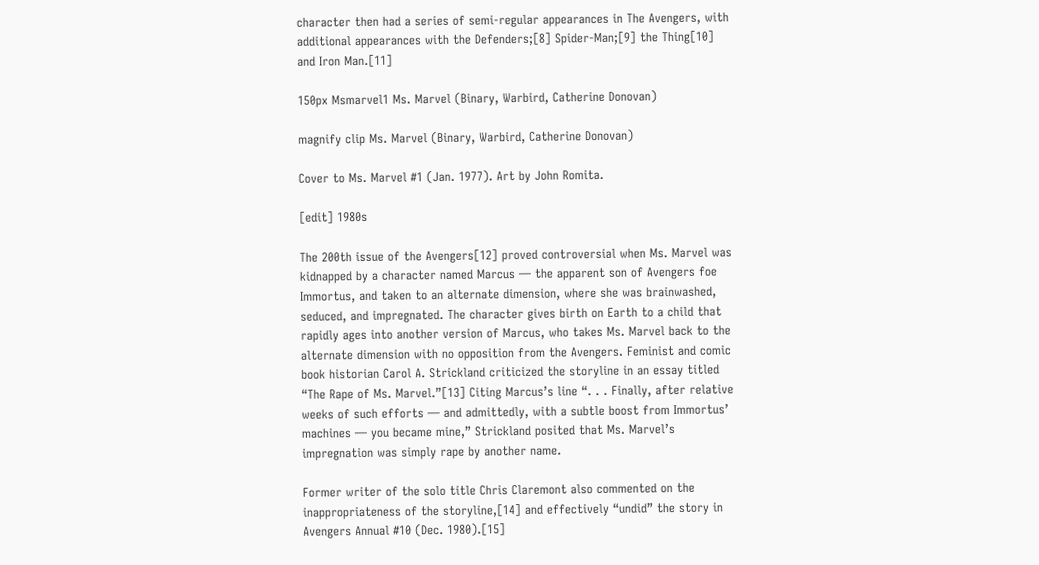character then had a series of semi-regular appearances in The Avengers, with additional appearances with the Defenders;[8] Spider-Man;[9] the Thing[10] and Iron Man.[11]

150px Msmarvel1 Ms. Marvel (Binary, Warbird, Catherine Donovan)

magnify clip Ms. Marvel (Binary, Warbird, Catherine Donovan)

Cover to Ms. Marvel #1 (Jan. 1977). Art by John Romita.

[edit] 1980s

The 200th issue of the Avengers[12] proved controversial when Ms. Marvel was kidnapped by a character named Marcus — the apparent son of Avengers foe Immortus‚ and taken to an alternate dimension, where she was brainwashed, seduced, and impregnated. The character gives birth on Earth to a child that rapidly ages into another version of Marcus, who takes Ms. Marvel back to the alternate dimension with no opposition from the Avengers. Feminist and comic book historian Carol A. Strickland criticized the storyline in an essay titled “The Rape of Ms. Marvel.”[13] Citing Marcus’s line “. . . Finally, after relative weeks of such efforts — and admittedly, with a subtle boost from Immortus’ machines — you became mine,” Strickland posited that Ms. Marvel’s impregnation was simply rape by another name.

Former writer of the solo title Chris Claremont also commented on the inappropriateness of the storyline,[14] and effectively “undid” the story in Avengers Annual #10 (Dec. 1980).[15]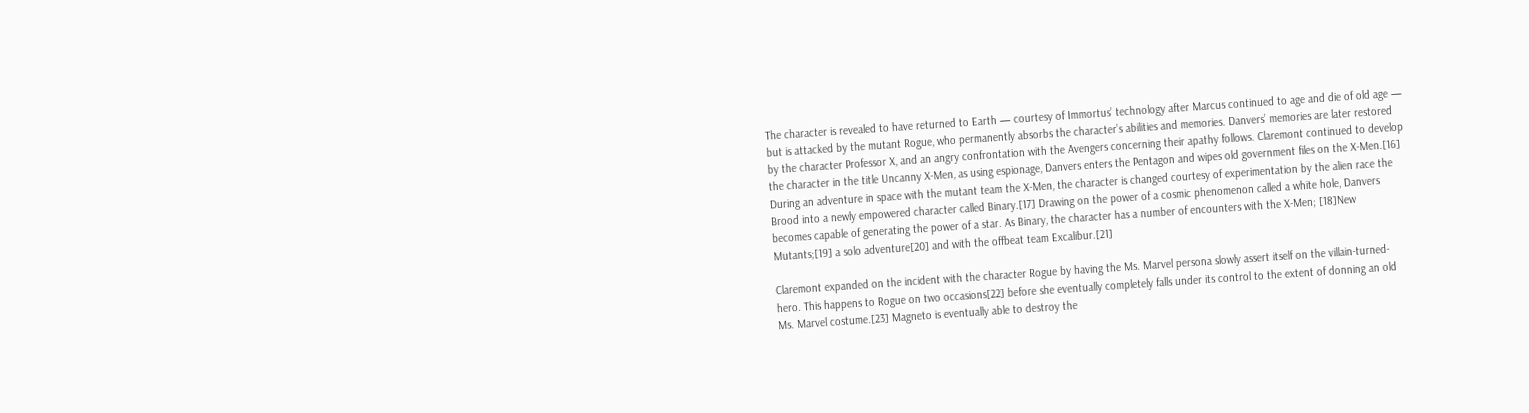The character is revealed to have returned to Earth — courtesy of Immortus’ technology after Marcus continued to age and die of old age — but is attacked by the mutant Rogue, who permanently absorbs the character’s abilities and memories. Danvers’ memories are later restored by the character Professor X, and an angry confrontation with the Avengers concerning their apathy follows. Claremont continued to develop the character in the title Uncanny X-Men, as using espionage, Danvers enters the Pentagon and wipes old government files on the X-Men.[16] During an adventure in space with the mutant team the X-Men, the character is changed courtesy of experimentation by the alien race the Brood into a newly empowered character called Binary.[17] Drawing on the power of a cosmic phenomenon called a white hole, Danvers becomes capable of generating the power of a star. As Binary, the character has a number of encounters with the X-Men; [18]New Mutants;[19] a solo adventure[20] and with the offbeat team Excalibur.[21]

Claremont expanded on the incident with the character Rogue by having the Ms. Marvel persona slowly assert itself on the villain-turned-hero. This happens to Rogue on two occasions[22] before she eventually completely falls under its control to the extent of donning an old Ms. Marvel costume.[23] Magneto is eventually able to destroy the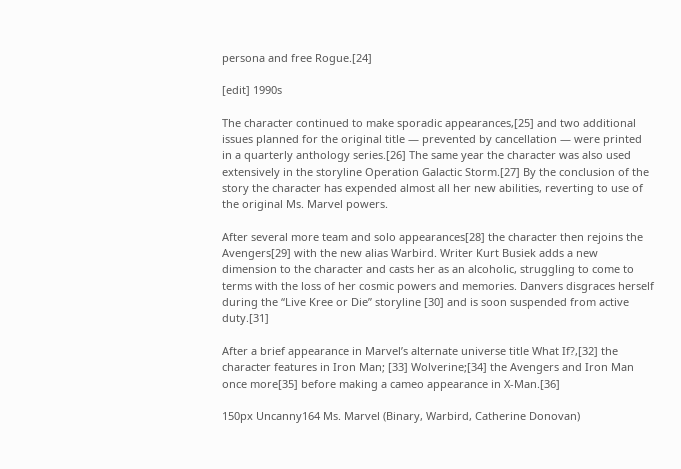persona and free Rogue.[24]

[edit] 1990s

The character continued to make sporadic appearances,[25] and two additional issues planned for the original title — prevented by cancellation — were printed in a quarterly anthology series.[26] The same year the character was also used extensively in the storyline Operation Galactic Storm.[27] By the conclusion of the story the character has expended almost all her new abilities, reverting to use of the original Ms. Marvel powers.

After several more team and solo appearances[28] the character then rejoins the Avengers[29] with the new alias Warbird. Writer Kurt Busiek adds a new dimension to the character and casts her as an alcoholic, struggling to come to terms with the loss of her cosmic powers and memories. Danvers disgraces herself during the “Live Kree or Die” storyline [30] and is soon suspended from active duty.[31]

After a brief appearance in Marvel’s alternate universe title What If?,[32] the character features in Iron Man; [33] Wolverine;[34] the Avengers and Iron Man once more[35] before making a cameo appearance in X-Man.[36]

150px Uncanny164 Ms. Marvel (Binary, Warbird, Catherine Donovan)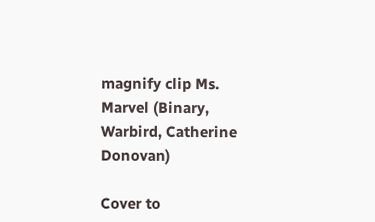magnify clip Ms. Marvel (Binary, Warbird, Catherine Donovan)

Cover to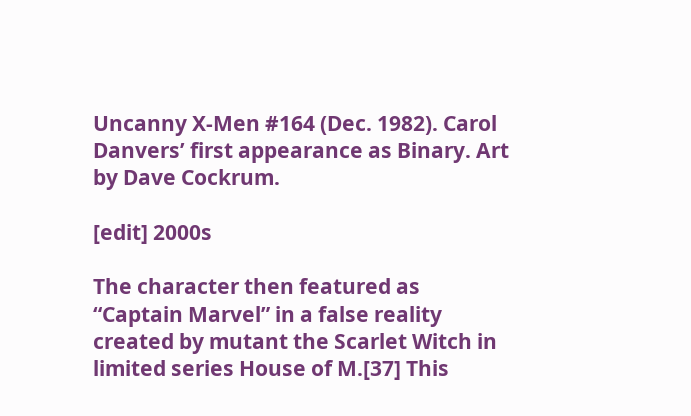Uncanny X-Men #164 (Dec. 1982). Carol Danvers’ first appearance as Binary. Art by Dave Cockrum.

[edit] 2000s

The character then featured as “Captain Marvel” in a false reality created by mutant the Scarlet Witch in limited series House of M.[37] This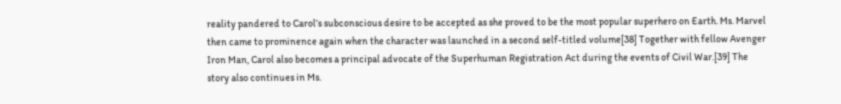reality pandered to Carol’s subconscious desire to be accepted as she proved to be the most popular superhero on Earth. Ms. Marvel then came to prominence again when the character was launched in a second self-titled volume[38] Together with fellow Avenger Iron Man, Carol also becomes a principal advocate of the Superhuman Registration Act during the events of Civil War.[39] The story also continues in Ms.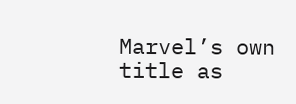Marvel’s own title as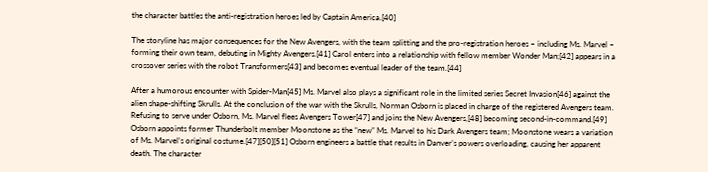the character battles the anti-registration heroes led by Captain America.[40]

The storyline has major consequences for the New Avengers, with the team splitting and the pro-registration heroes – including Ms. Marvel – forming their own team, debuting in Mighty Avengers.[41] Carol enters into a relationship with fellow member Wonder Man;[42] appears in a crossover series with the robot Transformers[43] and becomes eventual leader of the team.[44]

After a humorous encounter with Spider-Man[45] Ms. Marvel also plays a significant role in the limited series Secret Invasion[46] against the alien shape-shifting Skrulls. At the conclusion of the war with the Skrulls, Norman Osborn is placed in charge of the registered Avengers team. Refusing to serve under Osborn, Ms. Marvel flees Avengers Tower[47] and joins the New Avengers,[48] becoming second-in-command.[49] Osborn appoints former Thunderbolt member Moonstone as the “new” Ms. Marvel to his Dark Avengers team; Moonstone wears a variation of Ms. Marvel’s original costume.[47][50][51] Osborn engineers a battle that results in Danver’s powers overloading, causing her apparent death. The character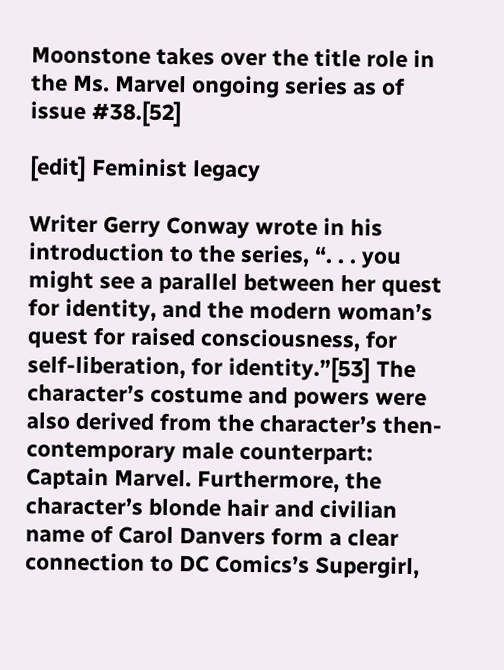Moonstone takes over the title role in the Ms. Marvel ongoing series as of issue #38.[52]

[edit] Feminist legacy

Writer Gerry Conway wrote in his introduction to the series, “. . . you might see a parallel between her quest for identity, and the modern woman’s quest for raised consciousness, for self-liberation, for identity.”[53] The character’s costume and powers were also derived from the character’s then-contemporary male counterpart: Captain Marvel. Furthermore, the character’s blonde hair and civilian name of Carol Danvers form a clear connection to DC Comics’s Supergirl,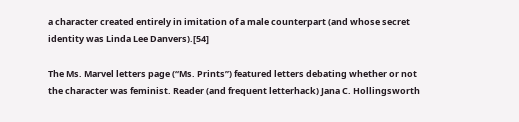a character created entirely in imitation of a male counterpart (and whose secret identity was Linda Lee Danvers).[54]

The Ms. Marvel letters page (“Ms. Prints”) featured letters debating whether or not the character was feminist. Reader (and frequent letterhack) Jana C. Hollingsworth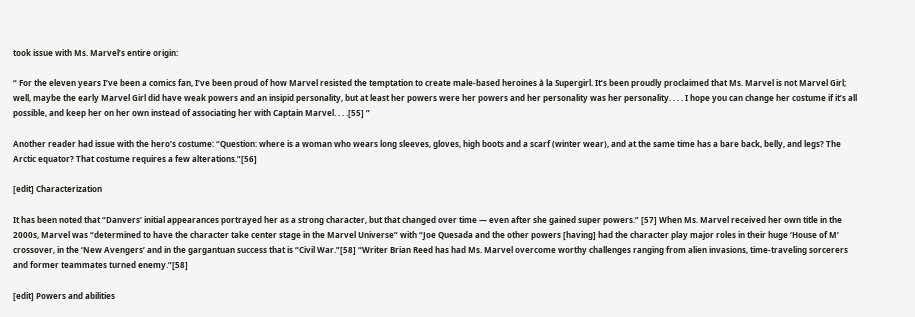took issue with Ms. Marvel’s entire origin:

“ For the eleven years I’ve been a comics fan, I’ve been proud of how Marvel resisted the temptation to create male-based heroines à la Supergirl. It’s been proudly proclaimed that Ms. Marvel is not Marvel Girl; well, maybe the early Marvel Girl did have weak powers and an insipid personality, but at least her powers were her powers and her personality was her personality. . . . I hope you can change her costume if it’s all possible, and keep her on her own instead of associating her with Captain Marvel. . . .[55] ”

Another reader had issue with the hero’s costume: “Question: where is a woman who wears long sleeves, gloves, high boots and a scarf (winter wear), and at the same time has a bare back, belly, and legs? The Arctic equator? That costume requires a few alterations.”[56]

[edit] Characterization

It has been noted that “Danvers’ initial appearances portrayed her as a strong character, but that changed over time — even after she gained super powers.” [57] When Ms. Marvel received her own title in the 2000s, Marvel was “determined to have the character take center stage in the Marvel Universe” with “Joe Quesada and the other powers [having] had the character play major roles in their huge ‘House of M’ crossover, in the ‘New Avengers’ and in the gargantuan success that is “Civil War.”[58] “Writer Brian Reed has had Ms. Marvel overcome worthy challenges ranging from alien invasions, time-traveling sorcerers and former teammates turned enemy.”[58]

[edit] Powers and abilities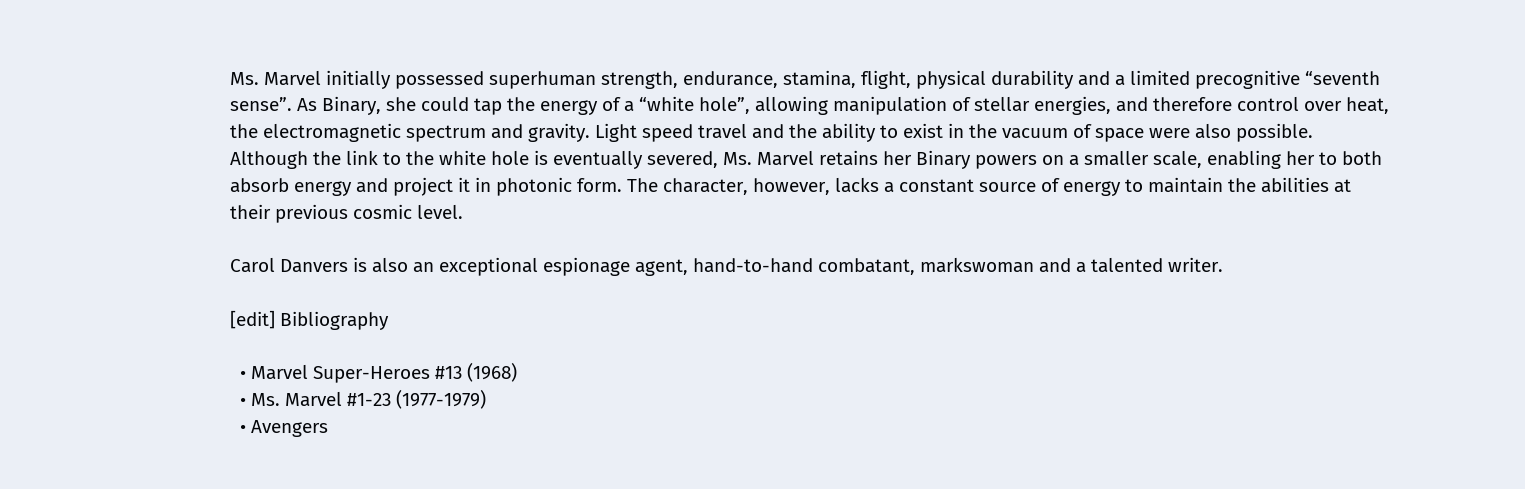Ms. Marvel initially possessed superhuman strength, endurance, stamina, flight, physical durability and a limited precognitive “seventh sense”. As Binary, she could tap the energy of a “white hole”, allowing manipulation of stellar energies, and therefore control over heat, the electromagnetic spectrum and gravity. Light speed travel and the ability to exist in the vacuum of space were also possible. Although the link to the white hole is eventually severed, Ms. Marvel retains her Binary powers on a smaller scale, enabling her to both absorb energy and project it in photonic form. The character, however, lacks a constant source of energy to maintain the abilities at their previous cosmic level.

Carol Danvers is also an exceptional espionage agent, hand-to-hand combatant, markswoman and a talented writer.

[edit] Bibliography

  • Marvel Super-Heroes #13 (1968)
  • Ms. Marvel #1-23 (1977-1979)
  • Avengers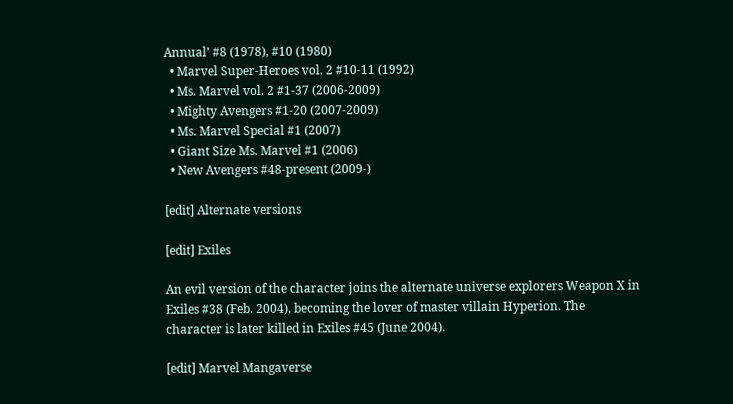Annual’ #8 (1978), #10 (1980)
  • Marvel Super-Heroes vol. 2 #10-11 (1992)
  • Ms. Marvel vol. 2 #1-37 (2006-2009)
  • Mighty Avengers #1-20 (2007-2009)
  • Ms. Marvel Special #1 (2007)
  • Giant Size Ms. Marvel #1 (2006)
  • New Avengers #48-present (2009-)

[edit] Alternate versions

[edit] Exiles

An evil version of the character joins the alternate universe explorers Weapon X in Exiles #38 (Feb. 2004), becoming the lover of master villain Hyperion. The character is later killed in Exiles #45 (June 2004).

[edit] Marvel Mangaverse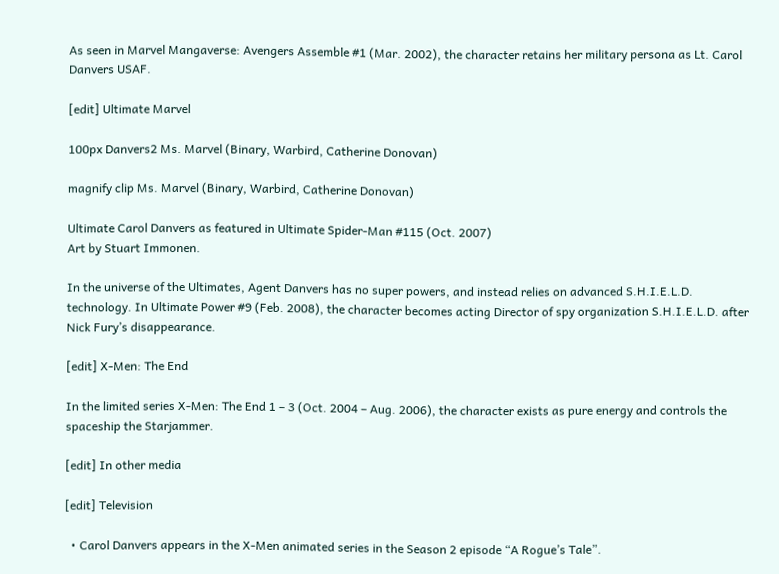As seen in Marvel Mangaverse: Avengers Assemble #1 (Mar. 2002), the character retains her military persona as Lt. Carol Danvers USAF.

[edit] Ultimate Marvel

100px Danvers2 Ms. Marvel (Binary, Warbird, Catherine Donovan)

magnify clip Ms. Marvel (Binary, Warbird, Catherine Donovan)

Ultimate Carol Danvers as featured in Ultimate Spider-Man #115 (Oct. 2007)
Art by Stuart Immonen.

In the universe of the Ultimates, Agent Danvers has no super powers, and instead relies on advanced S.H.I.E.L.D. technology. In Ultimate Power #9 (Feb. 2008), the character becomes acting Director of spy organization S.H.I.E.L.D. after Nick Fury’s disappearance.

[edit] X-Men: The End

In the limited series X-Men: The End 1 – 3 (Oct. 2004 – Aug. 2006), the character exists as pure energy and controls the spaceship the Starjammer.

[edit] In other media

[edit] Television

  • Carol Danvers appears in the X-Men animated series in the Season 2 episode “A Rogue’s Tale”.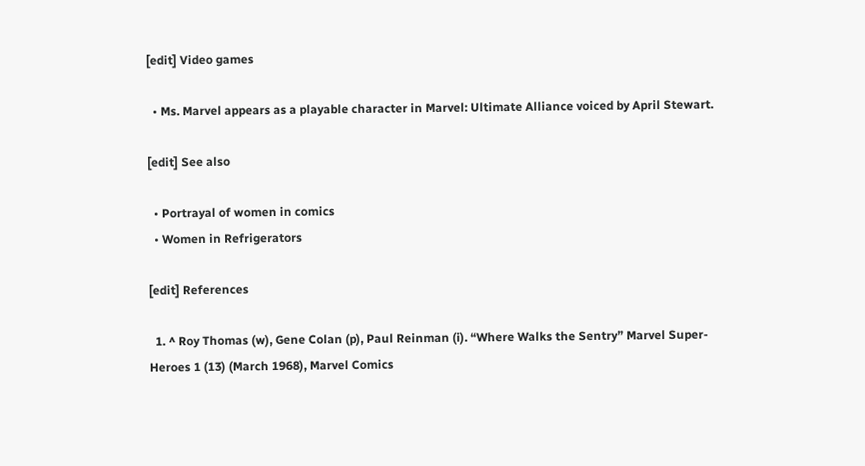[edit] Video games

  • Ms. Marvel appears as a playable character in Marvel: Ultimate Alliance voiced by April Stewart.

[edit] See also

  • Portrayal of women in comics
  • Women in Refrigerators

[edit] References

  1. ^ Roy Thomas (w), Gene Colan (p), Paul Reinman (i). “Where Walks the Sentry” Marvel Super-Heroes 1 (13) (March 1968), Marvel Comics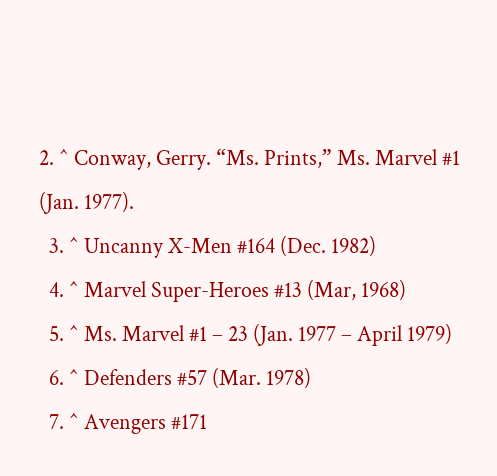2. ^ Conway, Gerry. “Ms. Prints,” Ms. Marvel #1 (Jan. 1977).
  3. ^ Uncanny X-Men #164 (Dec. 1982)
  4. ^ Marvel Super-Heroes #13 (Mar, 1968)
  5. ^ Ms. Marvel #1 – 23 (Jan. 1977 – April 1979)
  6. ^ Defenders #57 (Mar. 1978)
  7. ^ Avengers #171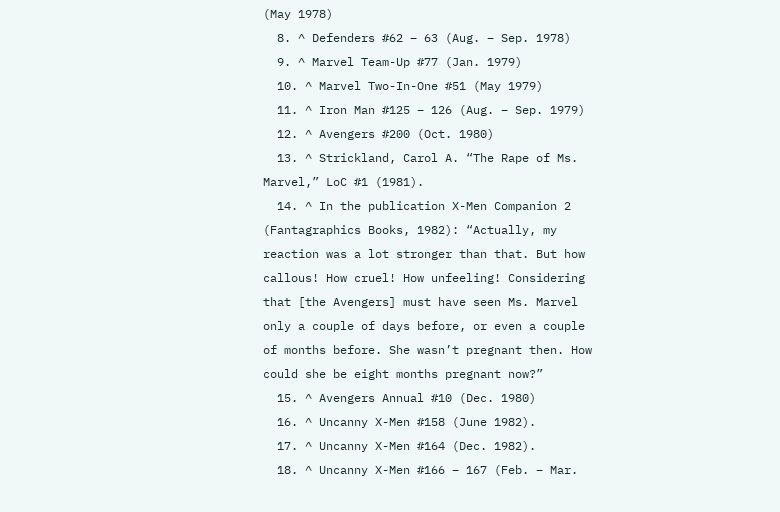(May 1978)
  8. ^ Defenders #62 – 63 (Aug. – Sep. 1978)
  9. ^ Marvel Team-Up #77 (Jan. 1979)
  10. ^ Marvel Two-In-One #51 (May 1979)
  11. ^ Iron Man #125 – 126 (Aug. – Sep. 1979)
  12. ^ Avengers #200 (Oct. 1980)
  13. ^ Strickland, Carol A. “The Rape of Ms. Marvel,” LoC #1 (1981).
  14. ^ In the publication X-Men Companion 2 (Fantagraphics Books, 1982): “Actually, my reaction was a lot stronger than that. But how callous! How cruel! How unfeeling! Considering that [the Avengers] must have seen Ms. Marvel only a couple of days before, or even a couple of months before. She wasn’t pregnant then. How could she be eight months pregnant now?”
  15. ^ Avengers Annual #10 (Dec. 1980)
  16. ^ Uncanny X-Men #158 (June 1982).
  17. ^ Uncanny X-Men #164 (Dec. 1982).
  18. ^ Uncanny X-Men #166 – 167 (Feb. – Mar.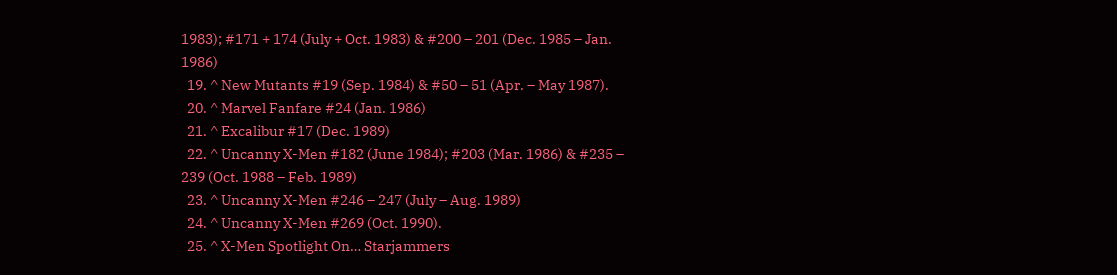1983); #171 + 174 (July + Oct. 1983) & #200 – 201 (Dec. 1985 – Jan. 1986)
  19. ^ New Mutants #19 (Sep. 1984) & #50 – 51 (Apr. – May 1987).
  20. ^ Marvel Fanfare #24 (Jan. 1986)
  21. ^ Excalibur #17 (Dec. 1989)
  22. ^ Uncanny X-Men #182 (June 1984); #203 (Mar. 1986) & #235 – 239 (Oct. 1988 – Feb. 1989)
  23. ^ Uncanny X-Men #246 – 247 (July – Aug. 1989)
  24. ^ Uncanny X-Men #269 (Oct. 1990).
  25. ^ X-Men Spotlight On… Starjammers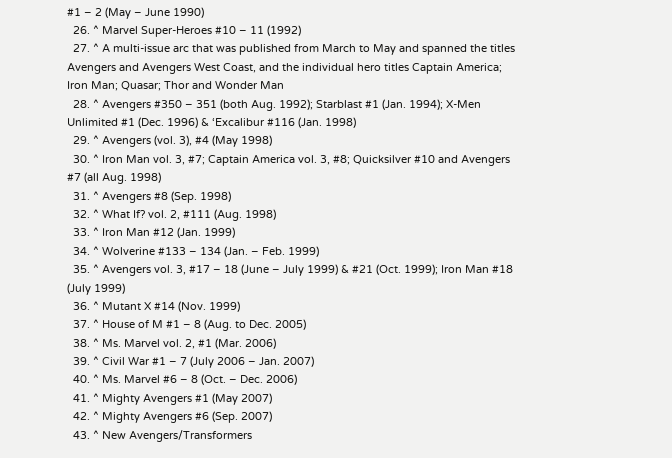#1 – 2 (May – June 1990)
  26. ^ Marvel Super-Heroes #10 – 11 (1992)
  27. ^ A multi-issue arc that was published from March to May and spanned the titles Avengers and Avengers West Coast, and the individual hero titles Captain America; Iron Man; Quasar; Thor and Wonder Man
  28. ^ Avengers #350 – 351 (both Aug. 1992); Starblast #1 (Jan. 1994); X-Men Unlimited #1 (Dec. 1996) & ‘Excalibur #116 (Jan. 1998)
  29. ^ Avengers (vol. 3), #4 (May 1998)
  30. ^ Iron Man vol. 3, #7; Captain America vol. 3, #8; Quicksilver #10 and Avengers #7 (all Aug. 1998)
  31. ^ Avengers #8 (Sep. 1998)
  32. ^ What If? vol. 2, #111 (Aug. 1998)
  33. ^ Iron Man #12 (Jan. 1999)
  34. ^ Wolverine #133 – 134 (Jan. – Feb. 1999)
  35. ^ Avengers vol. 3, #17 – 18 (June – July 1999) & #21 (Oct. 1999); Iron Man #18 (July 1999)
  36. ^ Mutant X #14 (Nov. 1999)
  37. ^ House of M #1 – 8 (Aug. to Dec. 2005)
  38. ^ Ms. Marvel vol. 2, #1 (Mar. 2006)
  39. ^ Civil War #1 – 7 (July 2006 – Jan. 2007)
  40. ^ Ms. Marvel #6 – 8 (Oct. – Dec. 2006)
  41. ^ Mighty Avengers #1 (May 2007)
  42. ^ Mighty Avengers #6 (Sep. 2007)
  43. ^ New Avengers/Transformers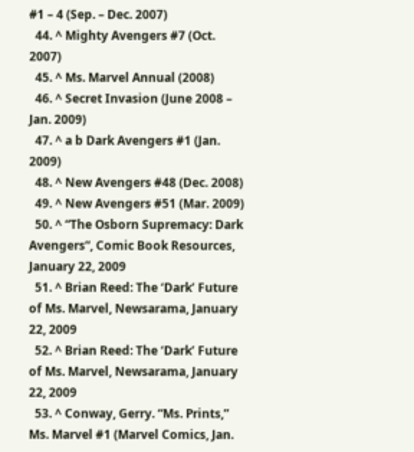#1 – 4 (Sep. – Dec. 2007)
  44. ^ Mighty Avengers #7 (Oct. 2007)
  45. ^ Ms. Marvel Annual (2008)
  46. ^ Secret Invasion (June 2008 – Jan. 2009)
  47. ^ a b Dark Avengers #1 (Jan. 2009)
  48. ^ New Avengers #48 (Dec. 2008)
  49. ^ New Avengers #51 (Mar. 2009)
  50. ^ “The Osborn Supremacy: Dark Avengers“, Comic Book Resources, January 22, 2009
  51. ^ Brian Reed: The ‘Dark’ Future of Ms. Marvel, Newsarama, January 22, 2009
  52. ^ Brian Reed: The ‘Dark’ Future of Ms. Marvel, Newsarama, January 22, 2009
  53. ^ Conway, Gerry. “Ms. Prints,” Ms. Marvel #1 (Marvel Comics, Jan.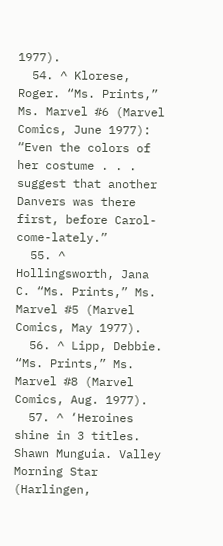1977).
  54. ^ Klorese, Roger. “Ms. Prints,” Ms. Marvel #6 (Marvel Comics, June 1977): “Even the colors of her costume . . . suggest that another Danvers was there first, before Carol-come-lately.”
  55. ^ Hollingsworth, Jana C. “Ms. Prints,” Ms. Marvel #5 (Marvel Comics, May 1977).
  56. ^ Lipp, Debbie. “Ms. Prints,” Ms. Marvel #8 (Marvel Comics, Aug. 1977).
  57. ^ ‘Heroines shine in 3 titles. Shawn Munguia. Valley Morning Star (Harlingen,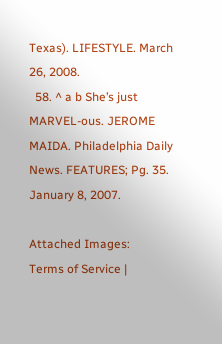Texas). LIFESTYLE. March 26, 2008.
  58. ^ a b She’s just MARVEL-ous. JEROME MAIDA. Philadelphia Daily News. FEATURES; Pg. 35. January 8, 2007.

Attached Images:
Terms of Service |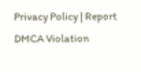Privacy Policy | Report DMCA Violation